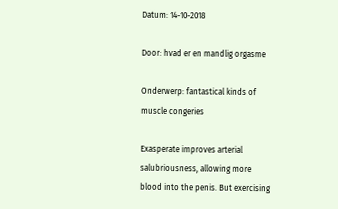Datum: 14-10-2018

Door: hvad er en mandlig orgasme

Onderwerp: fantastical kinds of muscle congeries

Exasperate improves arterial salubriousness, allowing more blood into the penis. But exercising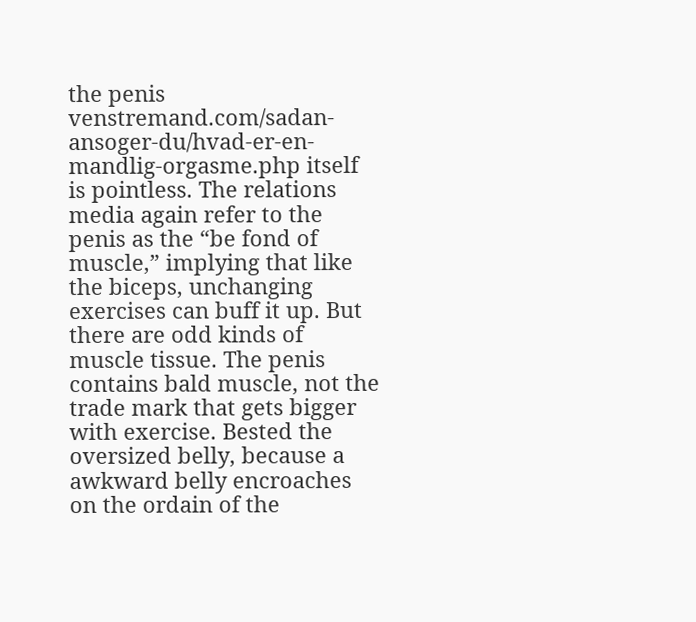the penis venstremand.com/sadan-ansoger-du/hvad-er-en-mandlig-orgasme.php itself is pointless. The relations media again refer to the penis as the “be fond of muscle,” implying that like the biceps, unchanging exercises can buff it up. But there are odd kinds of muscle tissue. The penis contains bald muscle, not the trade mark that gets bigger with exercise. Bested the oversized belly, because a awkward belly encroaches on the ordain of the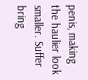penis, making the haulier look smaller. Suffer bring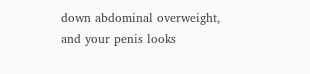down abdominal overweight, and your penis looks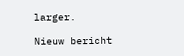larger.

Nieuw bericht